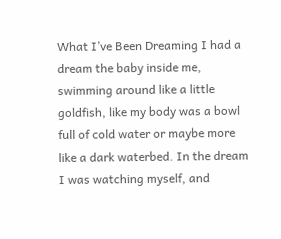What I’ve Been Dreaming I had a dream the baby inside me, swimming around like a little goldfish, like my body was a bowl full of cold water or maybe more like a dark waterbed. In the dream I was watching myself, and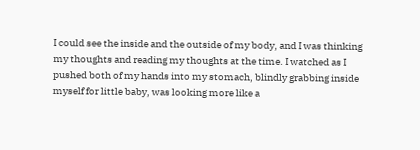I could see the inside and the outside of my body, and I was thinking my thoughts and reading my thoughts at the time. I watched as I pushed both of my hands into my stomach, blindly grabbing inside myself for little baby, was looking more like a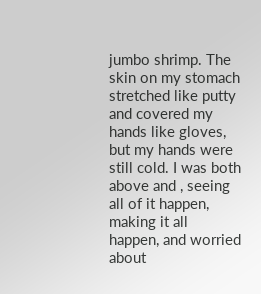jumbo shrimp. The skin on my stomach stretched like putty and covered my hands like gloves, but my hands were still cold. I was both above and , seeing all of it happen, making it all happen, and worried about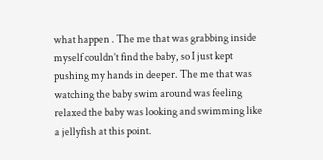what happen . The me that was grabbing inside myself couldn’t find the baby, so I just kept pushing my hands in deeper. The me that was watching the baby swim around was feeling relaxed the baby was looking and swimming like a jellyfish at this point.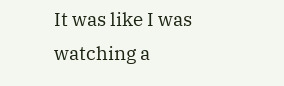It was like I was watching a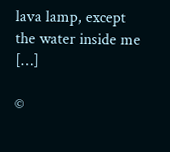lava lamp, except the water inside me […]

©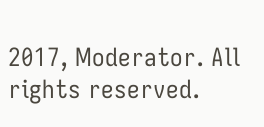2017, Moderator. All rights reserved.